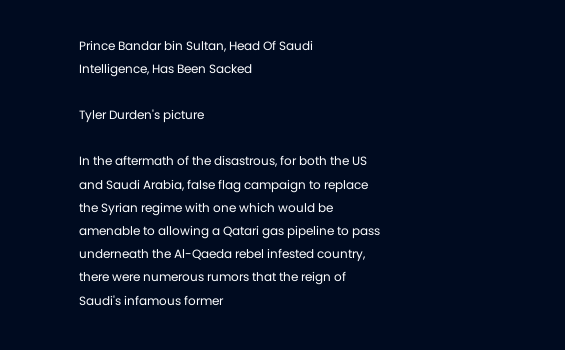Prince Bandar bin Sultan, Head Of Saudi Intelligence, Has Been Sacked

Tyler Durden's picture

In the aftermath of the disastrous, for both the US and Saudi Arabia, false flag campaign to replace the Syrian regime with one which would be amenable to allowing a Qatari gas pipeline to pass underneath the Al-Qaeda rebel infested country, there were numerous rumors that the reign of Saudi's infamous former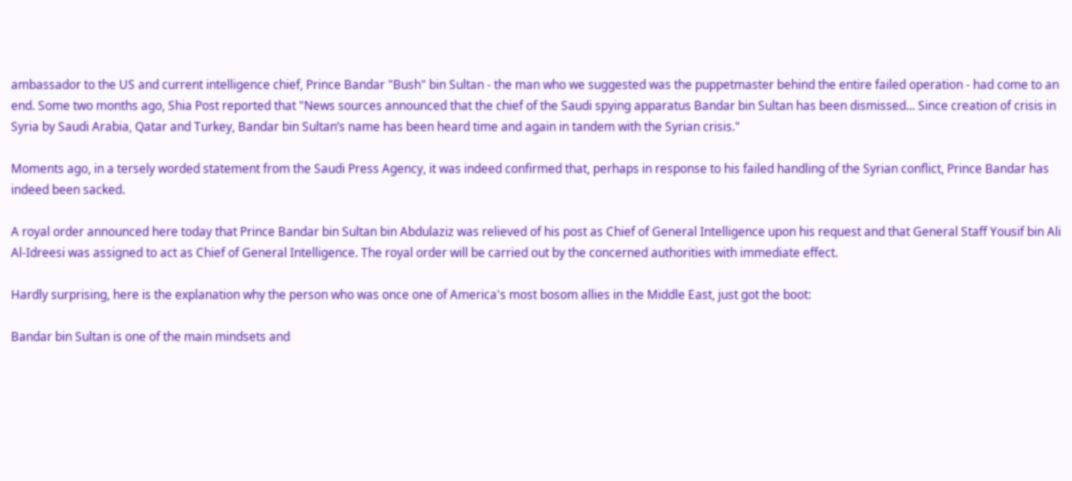ambassador to the US and current intelligence chief, Prince Bandar "Bush" bin Sultan - the man who we suggested was the puppetmaster behind the entire failed operation - had come to an end. Some two months ago, Shia Post reported that "News sources announced that the chief of the Saudi spying apparatus Bandar bin Sultan has been dismissed... Since creation of crisis in Syria by Saudi Arabia, Qatar and Turkey, Bandar bin Sultan’s name has been heard time and again in tandem with the Syrian crisis."

Moments ago, in a tersely worded statement from the Saudi Press Agency, it was indeed confirmed that, perhaps in response to his failed handling of the Syrian conflict, Prince Bandar has indeed been sacked.

A royal order announced here today that Prince Bandar bin Sultan bin Abdulaziz was relieved of his post as Chief of General Intelligence upon his request and that General Staff Yousif bin Ali Al-Idreesi was assigned to act as Chief of General Intelligence. The royal order will be carried out by the concerned authorities with immediate effect.

Hardly surprising, here is the explanation why the person who was once one of America's most bosom allies in the Middle East, just got the boot:

Bandar bin Sultan is one of the main mindsets and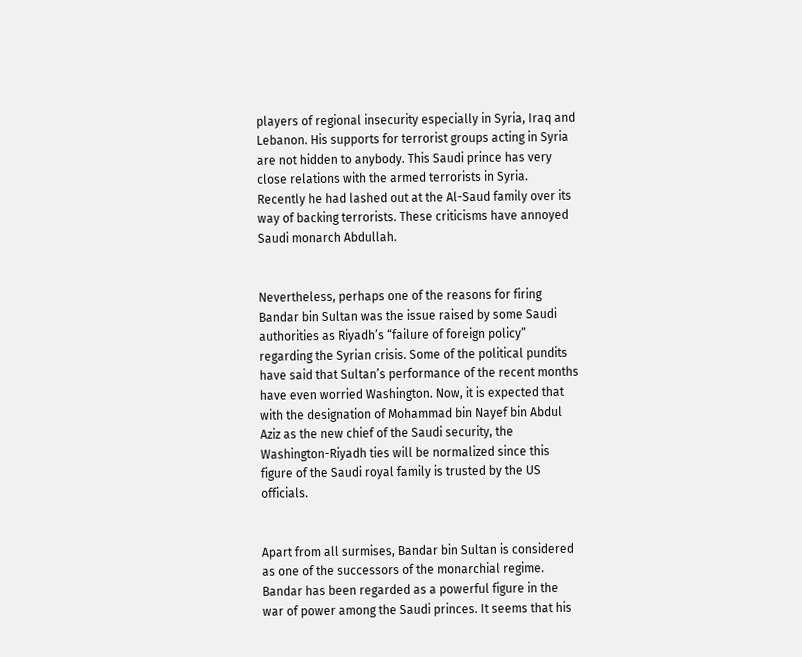players of regional insecurity especially in Syria, Iraq and Lebanon. His supports for terrorist groups acting in Syria are not hidden to anybody. This Saudi prince has very close relations with the armed terrorists in Syria. Recently he had lashed out at the Al-Saud family over its way of backing terrorists. These criticisms have annoyed Saudi monarch Abdullah.


Nevertheless, perhaps one of the reasons for firing Bandar bin Sultan was the issue raised by some Saudi authorities as Riyadh’s “failure of foreign policy” regarding the Syrian crisis. Some of the political pundits have said that Sultan’s performance of the recent months have even worried Washington. Now, it is expected that with the designation of Mohammad bin Nayef bin Abdul Aziz as the new chief of the Saudi security, the Washington-Riyadh ties will be normalized since this figure of the Saudi royal family is trusted by the US officials.


Apart from all surmises, Bandar bin Sultan is considered as one of the successors of the monarchial regime. Bandar has been regarded as a powerful figure in the war of power among the Saudi princes. It seems that his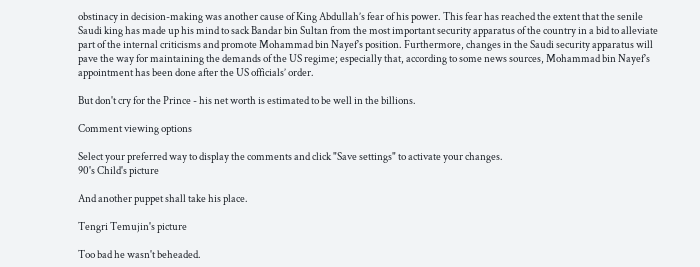obstinacy in decision-making was another cause of King Abdullah’s fear of his power. This fear has reached the extent that the senile Saudi king has made up his mind to sack Bandar bin Sultan from the most important security apparatus of the country in a bid to alleviate part of the internal criticisms and promote Mohammad bin Nayef’s position. Furthermore, changes in the Saudi security apparatus will pave the way for maintaining the demands of the US regime; especially that, according to some news sources, Mohammad bin Nayef’s appointment has been done after the US officials’ order.

But don't cry for the Prince - his net worth is estimated to be well in the billions.

Comment viewing options

Select your preferred way to display the comments and click "Save settings" to activate your changes.
90's Child's picture

And another puppet shall take his place.

Tengri Temujin's picture

Too bad he wasn't beheaded.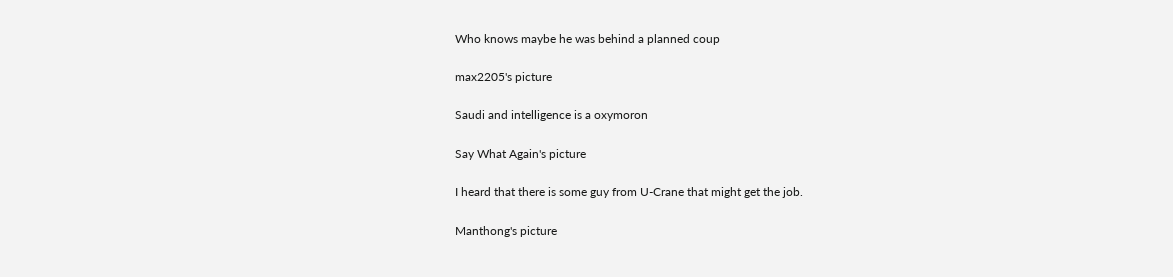Who knows maybe he was behind a planned coup

max2205's picture

Saudi and intelligence is a oxymoron

Say What Again's picture

I heard that there is some guy from U-Crane that might get the job.

Manthong's picture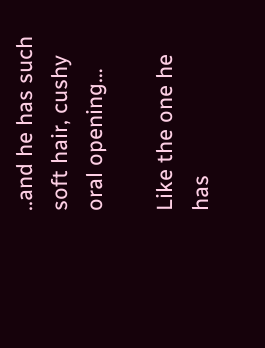..and he has such soft hair, cushy oral opening…

Like the one he has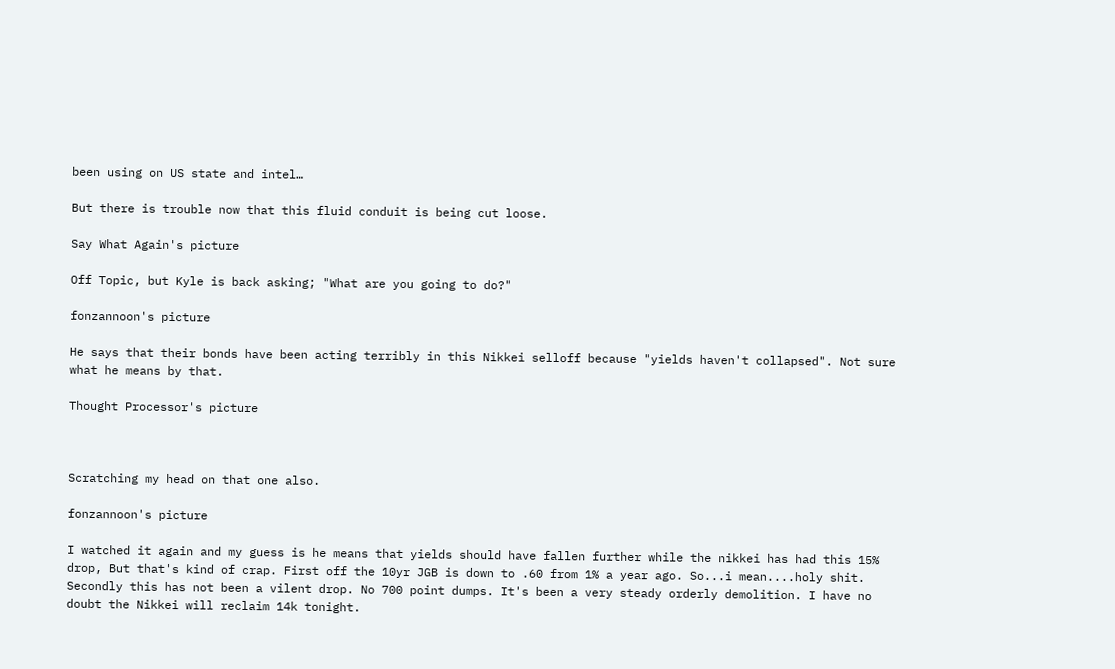been using on US state and intel…

But there is trouble now that this fluid conduit is being cut loose.

Say What Again's picture

Off Topic, but Kyle is back asking; "What are you going to do?"

fonzannoon's picture

He says that their bonds have been acting terribly in this Nikkei selloff because "yields haven't collapsed". Not sure what he means by that.

Thought Processor's picture



Scratching my head on that one also.

fonzannoon's picture

I watched it again and my guess is he means that yields should have fallen further while the nikkei has had this 15% drop, But that's kind of crap. First off the 10yr JGB is down to .60 from 1% a year ago. So...i mean....holy shit. Secondly this has not been a vilent drop. No 700 point dumps. It's been a very steady orderly demolition. I have no doubt the Nikkei will reclaim 14k tonight.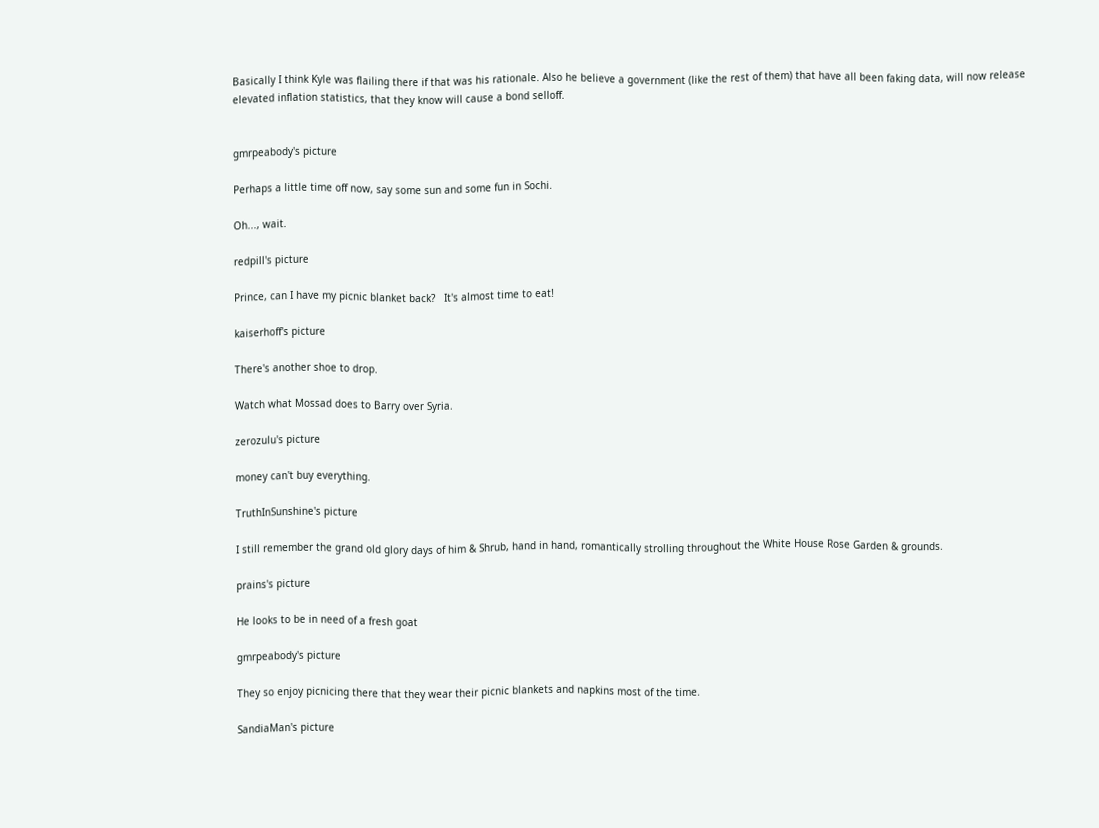Basically I think Kyle was flailing there if that was his rationale. Also he believe a government (like the rest of them) that have all been faking data, will now release elevated inflation statistics, that they know will cause a bond selloff.


gmrpeabody's picture

Perhaps a little time off now, say some sun and some fun in Sochi.

Oh..., wait.

redpill's picture

Prince, can I have my picnic blanket back?   It's almost time to eat!

kaiserhoff's picture

There's another shoe to drop.

Watch what Mossad does to Barry over Syria.

zerozulu's picture

money can't buy everything.

TruthInSunshine's picture

I still remember the grand old glory days of him & Shrub, hand in hand, romantically strolling throughout the White House Rose Garden & grounds.

prains's picture

He looks to be in need of a fresh goat

gmrpeabody's picture

They so enjoy picnicing there that they wear their picnic blankets and napkins most of the time.

SandiaMan's picture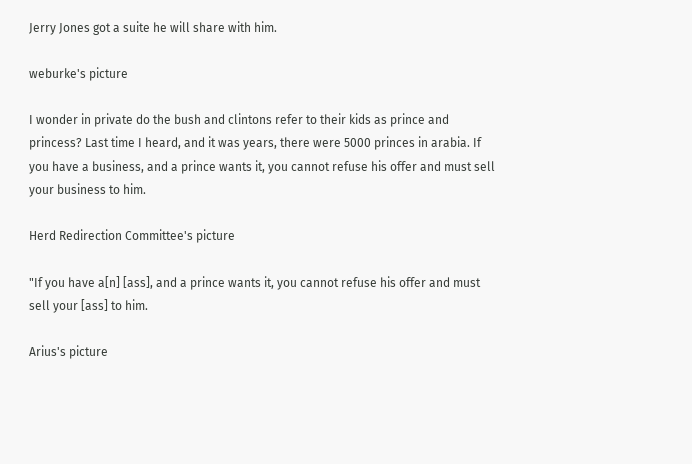Jerry Jones got a suite he will share with him.

weburke's picture

I wonder in private do the bush and clintons refer to their kids as prince and princess? Last time I heard, and it was years, there were 5000 princes in arabia. If you have a business, and a prince wants it, you cannot refuse his offer and must sell your business to him.

Herd Redirection Committee's picture

"If you have a[n] [ass], and a prince wants it, you cannot refuse his offer and must sell your [ass] to him.

Arius's picture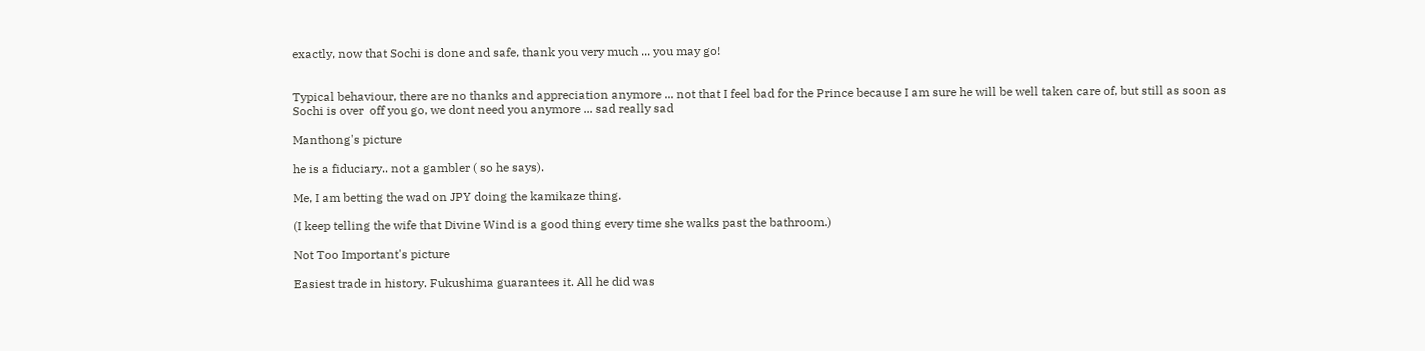exactly, now that Sochi is done and safe, thank you very much ... you may go!


Typical behaviour, there are no thanks and appreciation anymore ... not that I feel bad for the Prince because I am sure he will be well taken care of, but still as soon as Sochi is over  off you go, we dont need you anymore ... sad really sad

Manthong's picture

he is a fiduciary.. not a gambler ( so he says).

Me, I am betting the wad on JPY doing the kamikaze thing.

(I keep telling the wife that Divine Wind is a good thing every time she walks past the bathroom.)

Not Too Important's picture

Easiest trade in history. Fukushima guarantees it. All he did was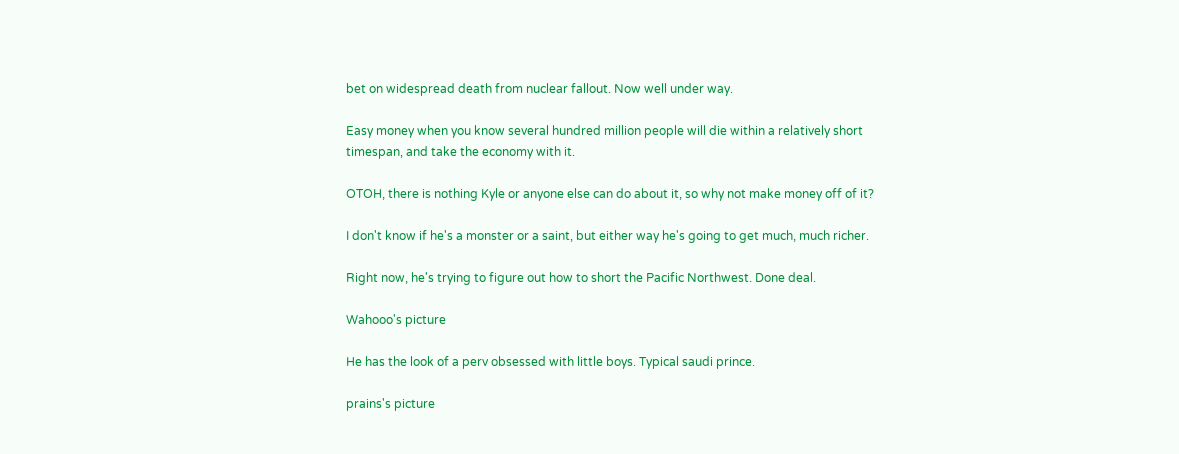bet on widespread death from nuclear fallout. Now well under way.

Easy money when you know several hundred million people will die within a relatively short timespan, and take the economy with it.

OTOH, there is nothing Kyle or anyone else can do about it, so why not make money off of it?

I don't know if he's a monster or a saint, but either way he's going to get much, much richer.

Right now, he's trying to figure out how to short the Pacific Northwest. Done deal.

Wahooo's picture

He has the look of a perv obsessed with little boys. Typical saudi prince.

prains's picture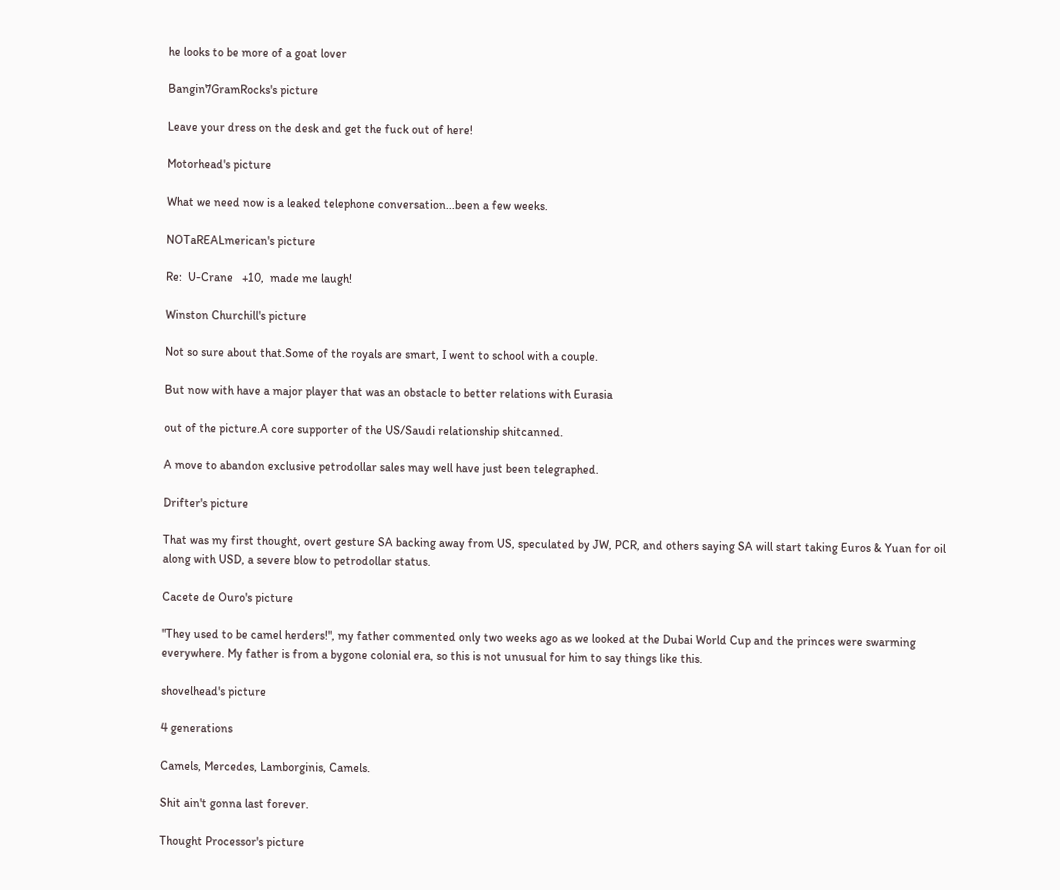he looks to be more of a goat lover

Bangin7GramRocks's picture

Leave your dress on the desk and get the fuck out of here!

Motorhead's picture

What we need now is a leaked telephone conversation...been a few weeks.

NOTaREALmerican's picture

Re:  U-Crane   +10,  made me laugh!

Winston Churchill's picture

Not so sure about that.Some of the royals are smart, I went to school with a couple.

But now with have a major player that was an obstacle to better relations with Eurasia

out of the picture.A core supporter of the US/Saudi relationship shitcanned.

A move to abandon exclusive petrodollar sales may well have just been telegraphed.

Drifter's picture

That was my first thought, overt gesture SA backing away from US, speculated by JW, PCR, and others saying SA will start taking Euros & Yuan for oil along with USD, a severe blow to petrodollar status.

Cacete de Ouro's picture

"They used to be camel herders!", my father commented only two weeks ago as we looked at the Dubai World Cup and the princes were swarming everywhere. My father is from a bygone colonial era, so this is not unusual for him to say things like this.

shovelhead's picture

4 generations

Camels, Mercedes, Lamborginis, Camels.

Shit ain't gonna last forever.

Thought Processor's picture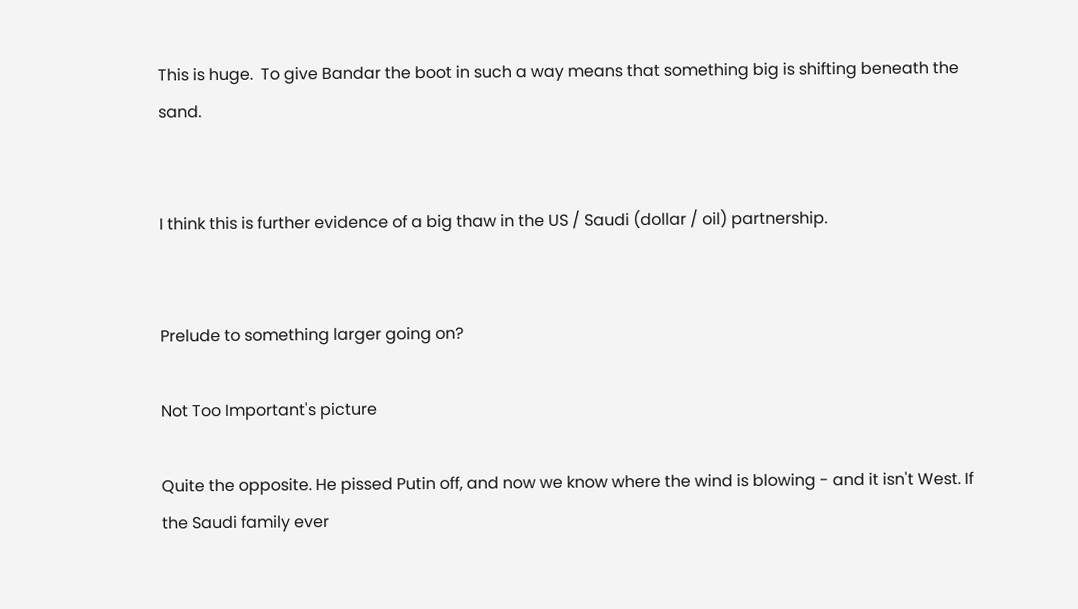This is huge.  To give Bandar the boot in such a way means that something big is shifting beneath the sand.


I think this is further evidence of a big thaw in the US / Saudi (dollar / oil) partnership.


Prelude to something larger going on?

Not Too Important's picture

Quite the opposite. He pissed Putin off, and now we know where the wind is blowing - and it isn't West. If the Saudi family ever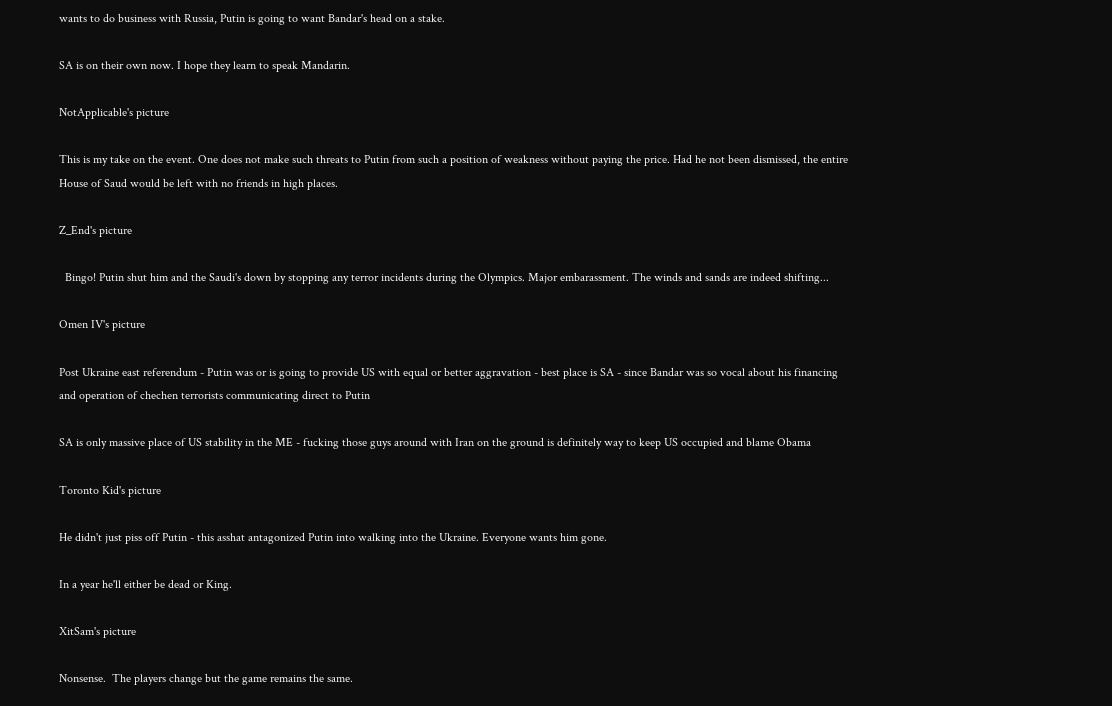wants to do business with Russia, Putin is going to want Bandar's head on a stake.

SA is on their own now. I hope they learn to speak Mandarin.

NotApplicable's picture

This is my take on the event. One does not make such threats to Putin from such a position of weakness without paying the price. Had he not been dismissed, the entire House of Saud would be left with no friends in high places.

Z_End's picture

  Bingo! Putin shut him and the Saudi's down by stopping any terror incidents during the Olympics. Major embarassment. The winds and sands are indeed shifting...

Omen IV's picture

Post Ukraine east referendum - Putin was or is going to provide US with equal or better aggravation - best place is SA - since Bandar was so vocal about his financing and operation of chechen terrorists communicating direct to Putin

SA is only massive place of US stability in the ME - fucking those guys around with Iran on the ground is definitely way to keep US occupied and blame Obama

Toronto Kid's picture

He didn't just piss off Putin - this asshat antagonized Putin into walking into the Ukraine. Everyone wants him gone.

In a year he'll either be dead or King.

XitSam's picture

Nonsense.  The players change but the game remains the same.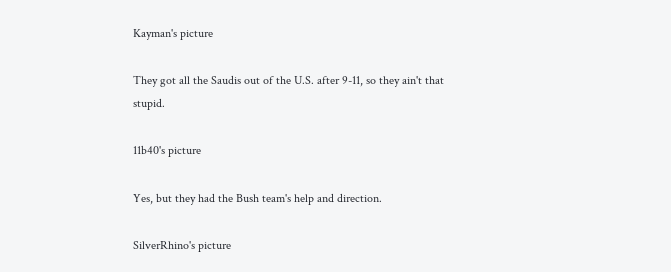Kayman's picture

They got all the Saudis out of the U.S. after 9-11, so they ain't that stupid.

11b40's picture

Yes, but they had the Bush team's help and direction.

SilverRhino's picture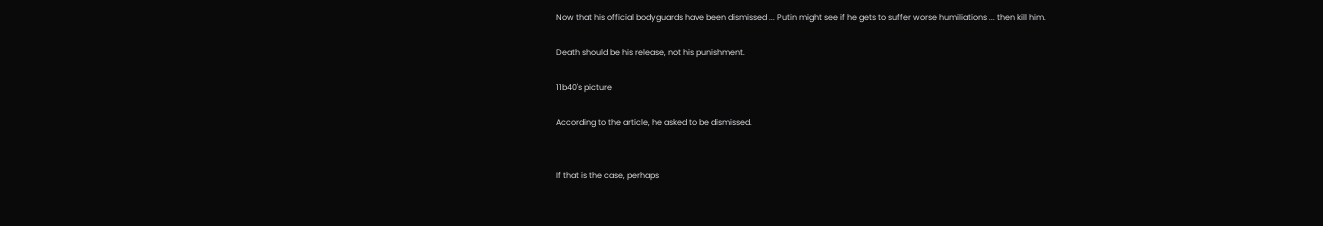Now that his official bodyguards have been dismissed ... Putin might see if he gets to suffer worse humiliations ... then kill him.

Death should be his release, not his punishment.

11b40's picture

According to the article, he asked to be dismissed.


If that is the case, perhaps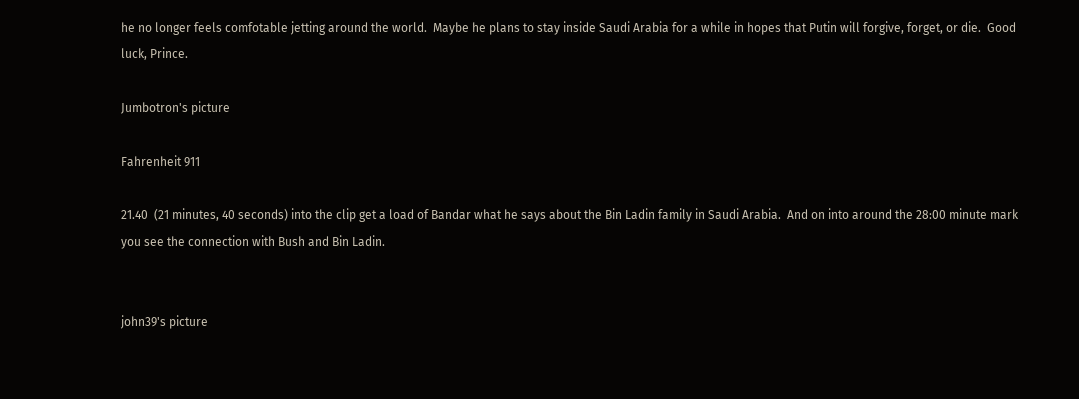he no longer feels comfotable jetting around the world.  Maybe he plans to stay inside Saudi Arabia for a while in hopes that Putin will forgive, forget, or die.  Good luck, Prince.

Jumbotron's picture

Fahrenheit 911

21.40  (21 minutes, 40 seconds) into the clip get a load of Bandar what he says about the Bin Ladin family in Saudi Arabia.  And on into around the 28:00 minute mark you see the connection with Bush and Bin Ladin.


john39's picture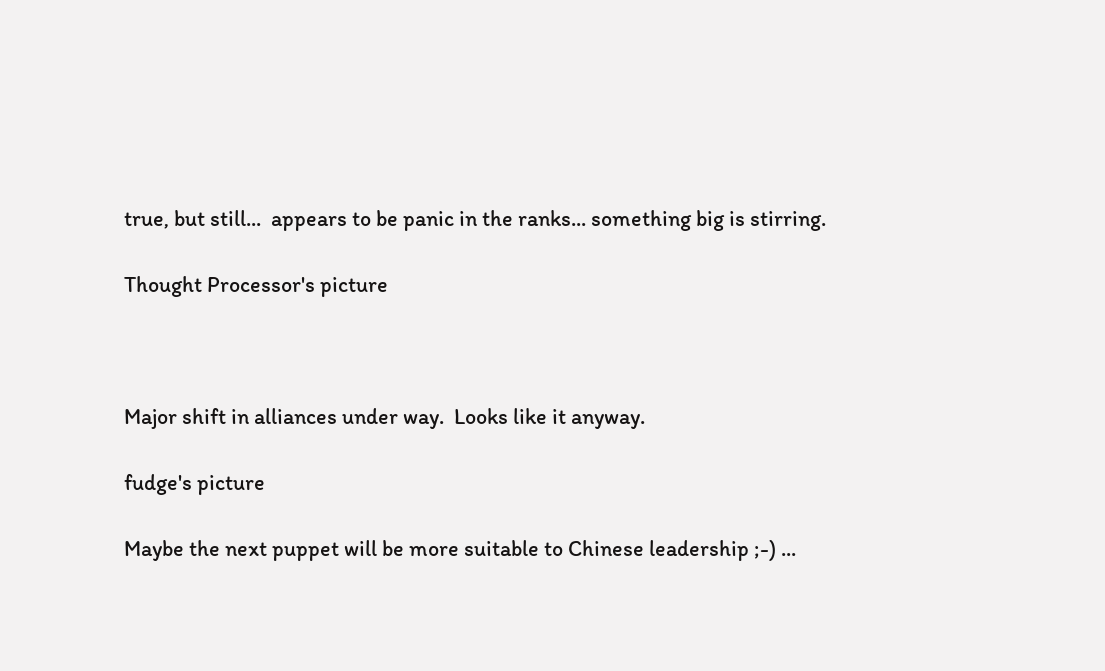true, but still...  appears to be panic in the ranks... something big is stirring.

Thought Processor's picture



Major shift in alliances under way.  Looks like it anyway.

fudge's picture

Maybe the next puppet will be more suitable to Chinese leadership ;-) ...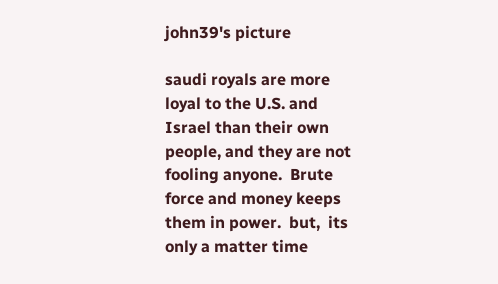john39's picture

saudi royals are more loyal to the U.S. and Israel than their own people, and they are not fooling anyone.  Brute force and money keeps them in power.  but,  its only a matter time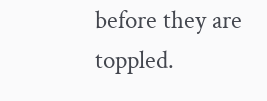before they are toppled.